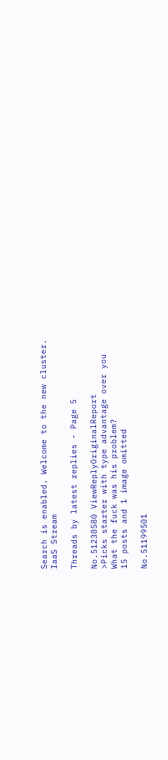Search is enabled. Welcome to the new cluster.
IaaS Stream

Threads by latest replies - Page 5

No.51238580 ViewReplyOriginalReport
>Picks starter with type advantage over you
What the fuck was his problem?
15 posts and 1 image omitted

No.51199501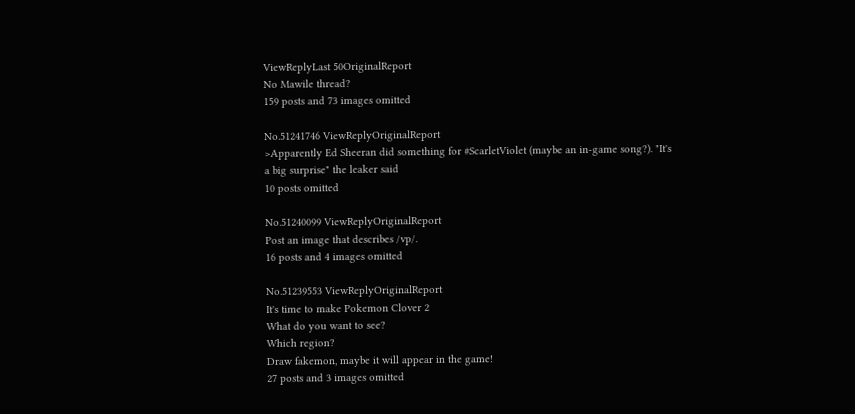ViewReplyLast 50OriginalReport
No Mawile thread?
159 posts and 73 images omitted

No.51241746 ViewReplyOriginalReport
>Apparently Ed Sheeran did something for #ScarletViolet (maybe an in-game song?). "It's a big surprise" the leaker said
10 posts omitted

No.51240099 ViewReplyOriginalReport
Post an image that describes /vp/.
16 posts and 4 images omitted

No.51239553 ViewReplyOriginalReport
It's time to make Pokemon Clover 2
What do you want to see?
Which region?
Draw fakemon, maybe it will appear in the game!
27 posts and 3 images omitted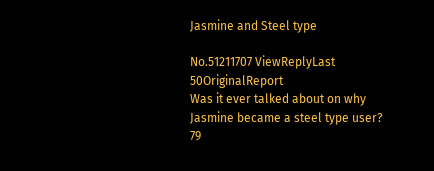Jasmine and Steel type

No.51211707 ViewReplyLast 50OriginalReport
Was it ever talked about on why Jasmine became a steel type user?
79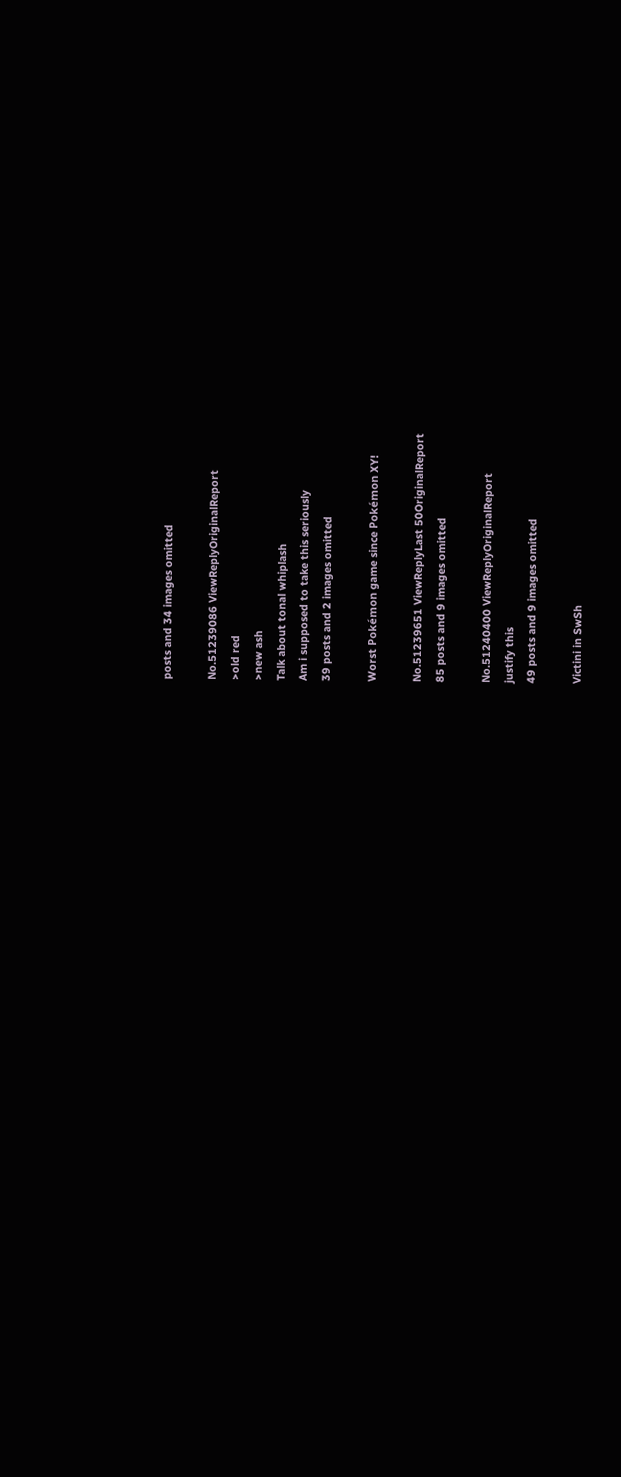posts and 34 images omitted

No.51239086 ViewReplyOriginalReport
>old red
>new ash
Talk about tonal whiplash
Am i supposed to take this seriously
39 posts and 2 images omitted

Worst Pokémon game since Pokémon XY!

No.51239651 ViewReplyLast 50OriginalReport
85 posts and 9 images omitted

No.51240400 ViewReplyOriginalReport
justify this
49 posts and 9 images omitted

Victini in SwSh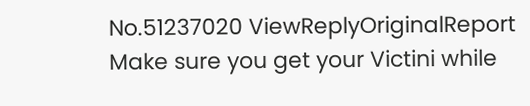No.51237020 ViewReplyOriginalReport
Make sure you get your Victini while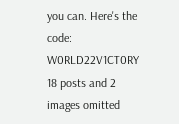you can. Here's the code: W0RLD22V1CT0RY
18 posts and 2 images omitted